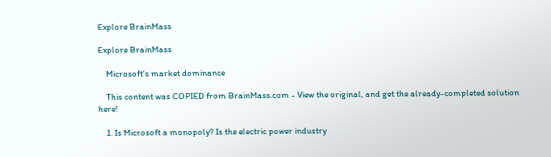Explore BrainMass

Explore BrainMass

    Microsoft's market dominance

    This content was COPIED from BrainMass.com - View the original, and get the already-completed solution here!

    1. Is Microsoft a monopoly? Is the electric power industry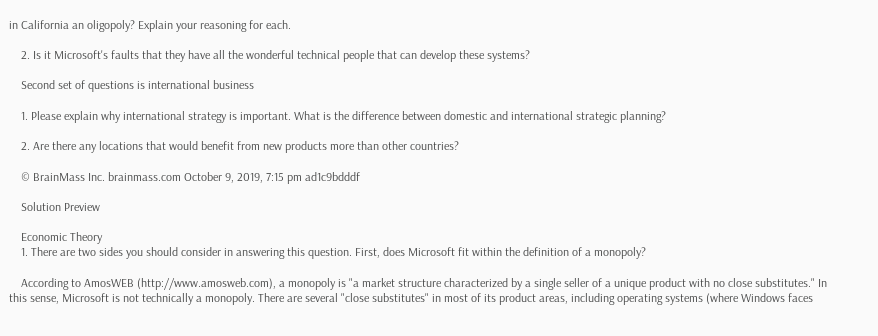in California an oligopoly? Explain your reasoning for each.

    2. Is it Microsoft's faults that they have all the wonderful technical people that can develop these systems?

    Second set of questions is international business

    1. Please explain why international strategy is important. What is the difference between domestic and international strategic planning?

    2. Are there any locations that would benefit from new products more than other countries?

    © BrainMass Inc. brainmass.com October 9, 2019, 7:15 pm ad1c9bdddf

    Solution Preview

    Economic Theory
    1. There are two sides you should consider in answering this question. First, does Microsoft fit within the definition of a monopoly?

    According to AmosWEB (http://www.amosweb.com), a monopoly is "a market structure characterized by a single seller of a unique product with no close substitutes." In this sense, Microsoft is not technically a monopoly. There are several "close substitutes" in most of its product areas, including operating systems (where Windows faces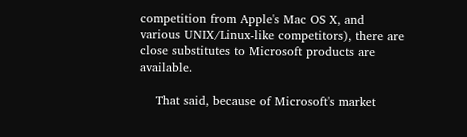competition from Apple's Mac OS X, and various UNIX/Linux-like competitors), there are close substitutes to Microsoft products are available.

    That said, because of Microsoft's market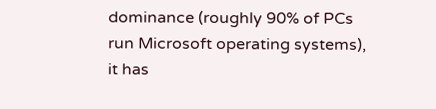dominance (roughly 90% of PCs run Microsoft operating systems), it has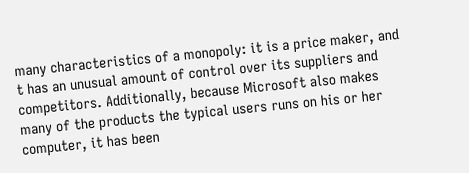many characteristics of a monopoly: it is a price maker, and t has an unusual amount of control over its suppliers and competitors. Additionally, because Microsoft also makes many of the products the typical users runs on his or her computer, it has been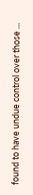found to have undue control over those ...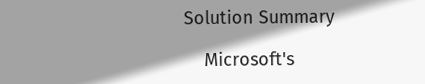Solution Summary

    Microsoft's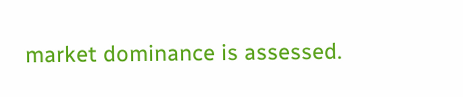market dominance is assessed.